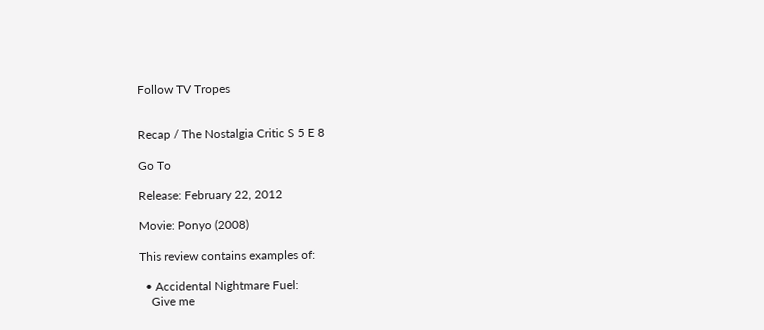Follow TV Tropes


Recap / The Nostalgia Critic S 5 E 8

Go To

Release: February 22, 2012

Movie: Ponyo (2008)

This review contains examples of:

  • Accidental Nightmare Fuel:
    Give me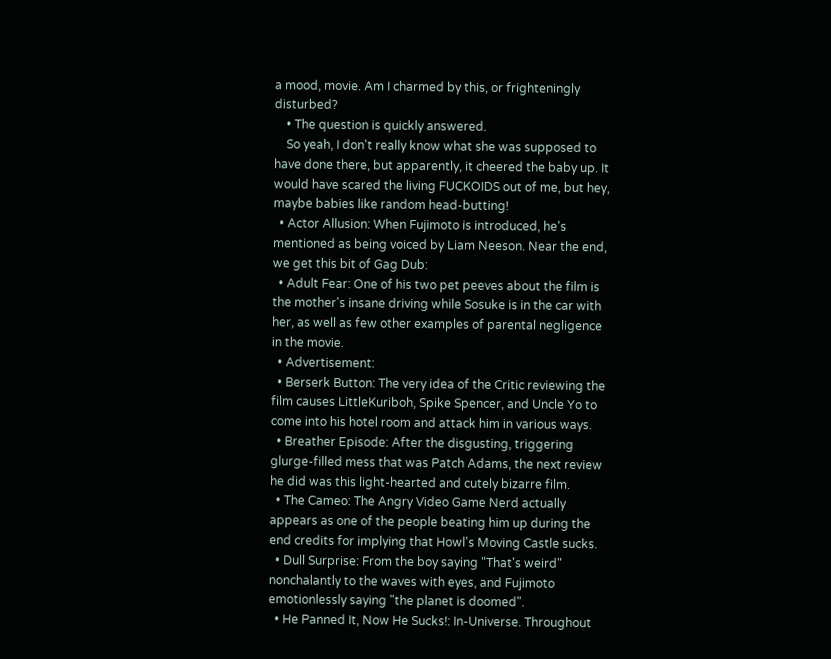a mood, movie. Am I charmed by this, or frighteningly disturbed?
    • The question is quickly answered.
    So yeah, I don't really know what she was supposed to have done there, but apparently, it cheered the baby up. It would have scared the living FUCKOIDS out of me, but hey, maybe babies like random head-butting!
  • Actor Allusion: When Fujimoto is introduced, he's mentioned as being voiced by Liam Neeson. Near the end, we get this bit of Gag Dub:
  • Adult Fear: One of his two pet peeves about the film is the mother's insane driving while Sosuke is in the car with her, as well as few other examples of parental negligence in the movie.
  • Advertisement:
  • Berserk Button: The very idea of the Critic reviewing the film causes LittleKuriboh, Spike Spencer, and Uncle Yo to come into his hotel room and attack him in various ways.
  • Breather Episode: After the disgusting, triggering glurge-filled mess that was Patch Adams, the next review he did was this light-hearted and cutely bizarre film.
  • The Cameo: The Angry Video Game Nerd actually appears as one of the people beating him up during the end credits for implying that Howl's Moving Castle sucks.
  • Dull Surprise: From the boy saying "That's weird" nonchalantly to the waves with eyes, and Fujimoto emotionlessly saying "the planet is doomed".
  • He Panned It, Now He Sucks!: In-Universe. Throughout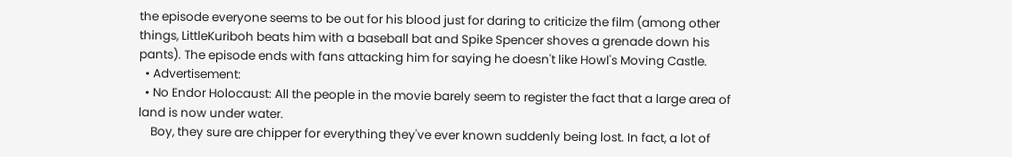the episode everyone seems to be out for his blood just for daring to criticize the film (among other things, LittleKuriboh beats him with a baseball bat and Spike Spencer shoves a grenade down his pants). The episode ends with fans attacking him for saying he doesn't like Howl's Moving Castle.
  • Advertisement:
  • No Endor Holocaust: All the people in the movie barely seem to register the fact that a large area of land is now under water.
    Boy, they sure are chipper for everything they've ever known suddenly being lost. In fact, a lot of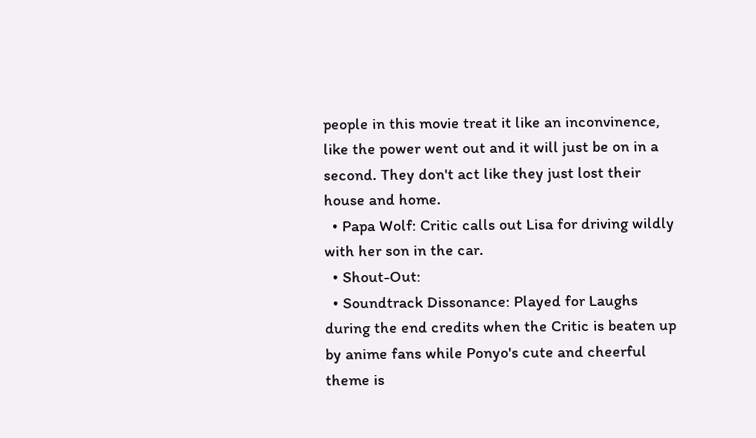people in this movie treat it like an inconvinence, like the power went out and it will just be on in a second. They don't act like they just lost their house and home.
  • Papa Wolf: Critic calls out Lisa for driving wildly with her son in the car.
  • Shout-Out:
  • Soundtrack Dissonance: Played for Laughs during the end credits when the Critic is beaten up by anime fans while Ponyo's cute and cheerful theme is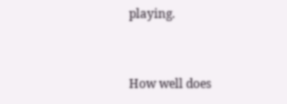playing.


How well does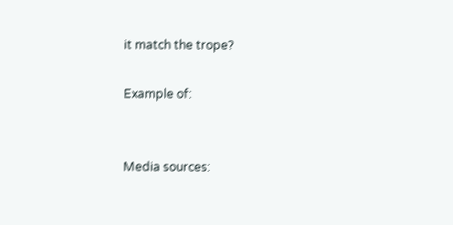it match the trope?

Example of:


Media sources: